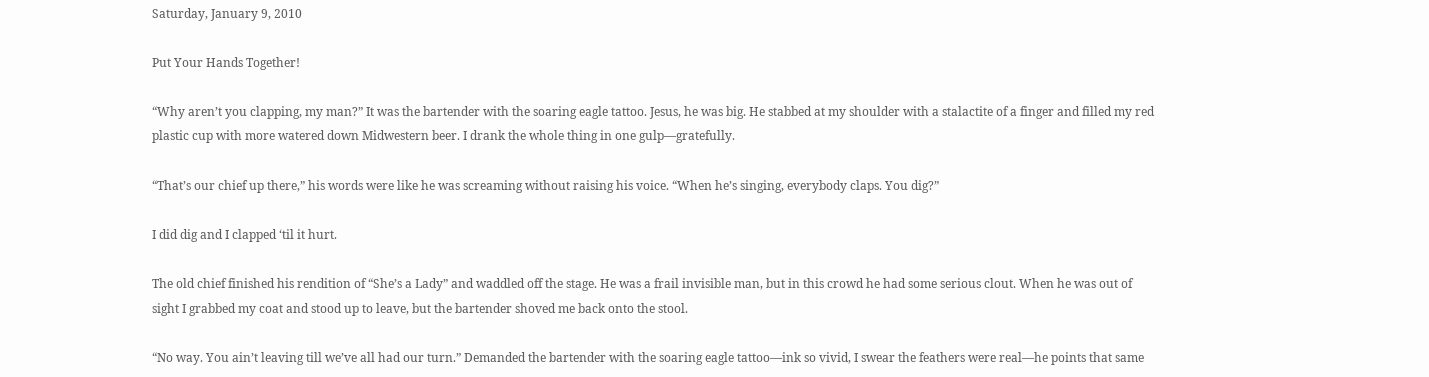Saturday, January 9, 2010

Put Your Hands Together!

“Why aren’t you clapping, my man?” It was the bartender with the soaring eagle tattoo. Jesus, he was big. He stabbed at my shoulder with a stalactite of a finger and filled my red plastic cup with more watered down Midwestern beer. I drank the whole thing in one gulp—gratefully.

“That’s our chief up there,” his words were like he was screaming without raising his voice. “When he’s singing, everybody claps. You dig?”

I did dig and I clapped ‘til it hurt.

The old chief finished his rendition of “She’s a Lady” and waddled off the stage. He was a frail invisible man, but in this crowd he had some serious clout. When he was out of sight I grabbed my coat and stood up to leave, but the bartender shoved me back onto the stool.

“No way. You ain’t leaving till we’ve all had our turn.” Demanded the bartender with the soaring eagle tattoo—ink so vivid, I swear the feathers were real—he points that same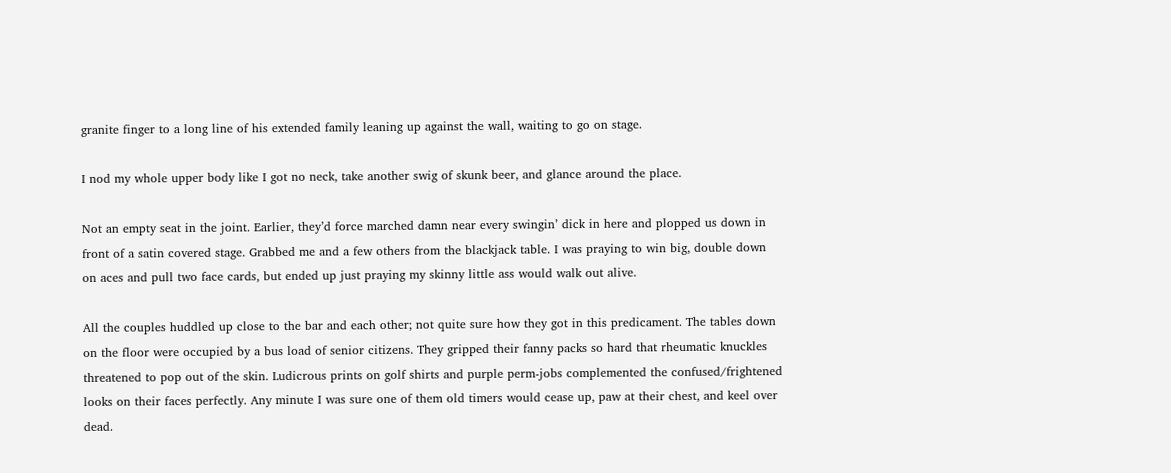granite finger to a long line of his extended family leaning up against the wall, waiting to go on stage.

I nod my whole upper body like I got no neck, take another swig of skunk beer, and glance around the place.

Not an empty seat in the joint. Earlier, they’d force marched damn near every swingin’ dick in here and plopped us down in front of a satin covered stage. Grabbed me and a few others from the blackjack table. I was praying to win big, double down on aces and pull two face cards, but ended up just praying my skinny little ass would walk out alive.

All the couples huddled up close to the bar and each other; not quite sure how they got in this predicament. The tables down on the floor were occupied by a bus load of senior citizens. They gripped their fanny packs so hard that rheumatic knuckles threatened to pop out of the skin. Ludicrous prints on golf shirts and purple perm-jobs complemented the confused/frightened looks on their faces perfectly. Any minute I was sure one of them old timers would cease up, paw at their chest, and keel over dead.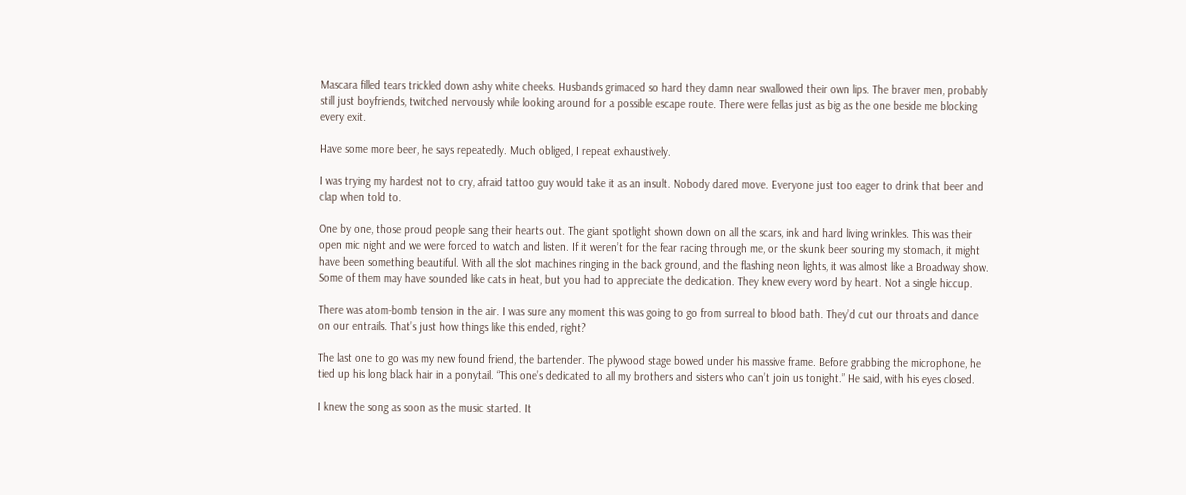Mascara filled tears trickled down ashy white cheeks. Husbands grimaced so hard they damn near swallowed their own lips. The braver men, probably still just boyfriends, twitched nervously while looking around for a possible escape route. There were fellas just as big as the one beside me blocking every exit.

Have some more beer, he says repeatedly. Much obliged, I repeat exhaustively.

I was trying my hardest not to cry, afraid tattoo guy would take it as an insult. Nobody dared move. Everyone just too eager to drink that beer and clap when told to.

One by one, those proud people sang their hearts out. The giant spotlight shown down on all the scars, ink and hard living wrinkles. This was their open mic night and we were forced to watch and listen. If it weren’t for the fear racing through me, or the skunk beer souring my stomach, it might have been something beautiful. With all the slot machines ringing in the back ground, and the flashing neon lights, it was almost like a Broadway show. Some of them may have sounded like cats in heat, but you had to appreciate the dedication. They knew every word by heart. Not a single hiccup.

There was atom-bomb tension in the air. I was sure any moment this was going to go from surreal to blood bath. They’d cut our throats and dance on our entrails. That’s just how things like this ended, right?

The last one to go was my new found friend, the bartender. The plywood stage bowed under his massive frame. Before grabbing the microphone, he tied up his long black hair in a ponytail. “This one’s dedicated to all my brothers and sisters who can’t join us tonight.” He said, with his eyes closed.

I knew the song as soon as the music started. It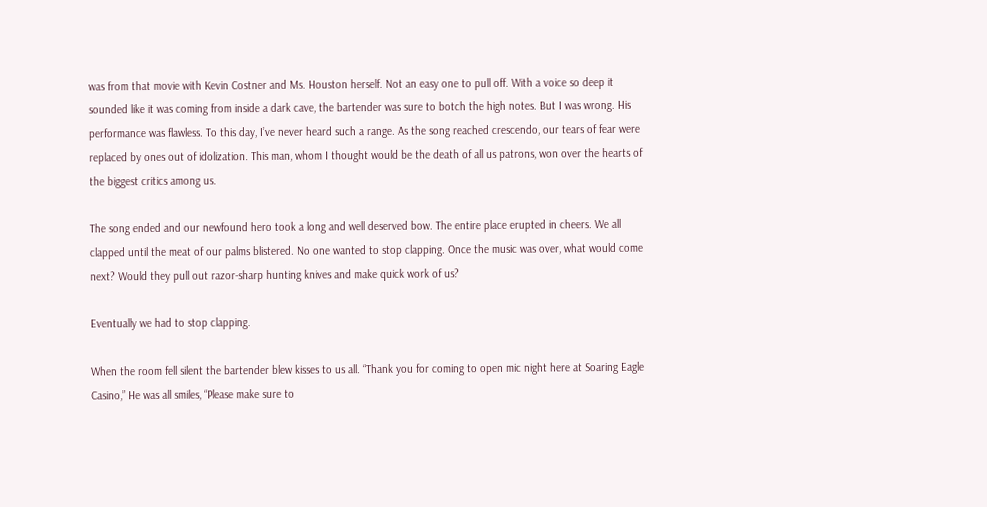was from that movie with Kevin Costner and Ms. Houston herself. Not an easy one to pull off. With a voice so deep it sounded like it was coming from inside a dark cave, the bartender was sure to botch the high notes. But I was wrong. His performance was flawless. To this day, I’ve never heard such a range. As the song reached crescendo, our tears of fear were replaced by ones out of idolization. This man, whom I thought would be the death of all us patrons, won over the hearts of the biggest critics among us.

The song ended and our newfound hero took a long and well deserved bow. The entire place erupted in cheers. We all clapped until the meat of our palms blistered. No one wanted to stop clapping. Once the music was over, what would come next? Would they pull out razor-sharp hunting knives and make quick work of us?

Eventually we had to stop clapping.

When the room fell silent the bartender blew kisses to us all. “Thank you for coming to open mic night here at Soaring Eagle Casino,” He was all smiles, “Please make sure to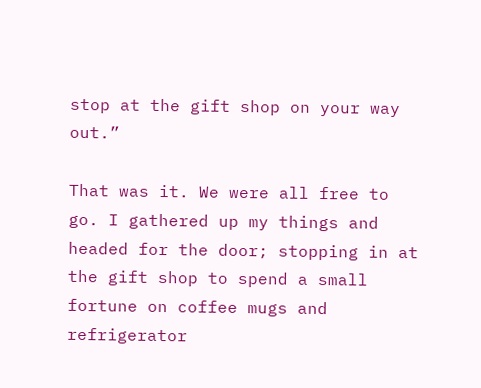stop at the gift shop on your way out.”

That was it. We were all free to go. I gathered up my things and headed for the door; stopping in at the gift shop to spend a small fortune on coffee mugs and refrigerator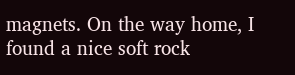magnets. On the way home, I found a nice soft rock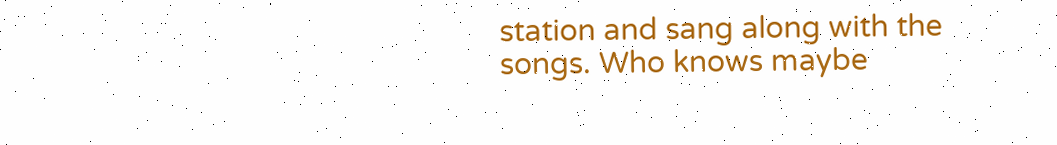station and sang along with the songs. Who knows maybe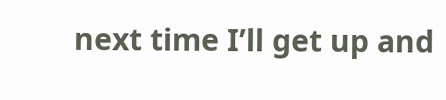next time I’ll get up and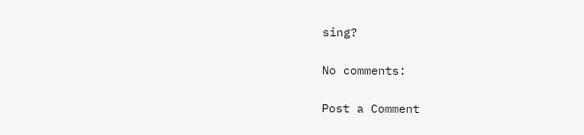sing?

No comments:

Post a Comment